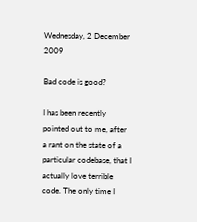Wednesday, 2 December 2009

Bad code is good?

I has been recently pointed out to me, after a rant on the state of a particular codebase, that I actually love terrible code. The only time I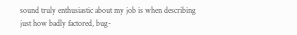sound truly enthusiastic about my job is when describing just how badly factored, bug-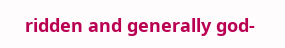ridden and generally god-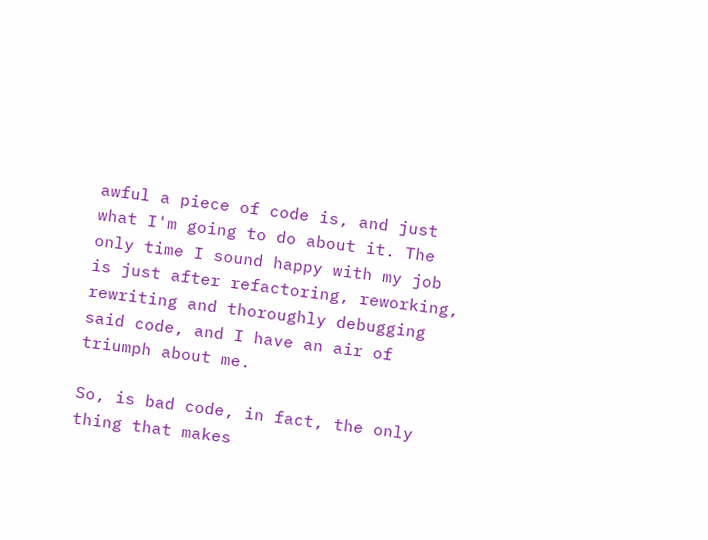awful a piece of code is, and just what I'm going to do about it. The only time I sound happy with my job is just after refactoring, reworking, rewriting and thoroughly debugging said code, and I have an air of triumph about me.

So, is bad code, in fact, the only thing that makes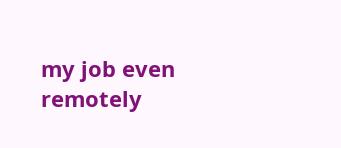my job even remotely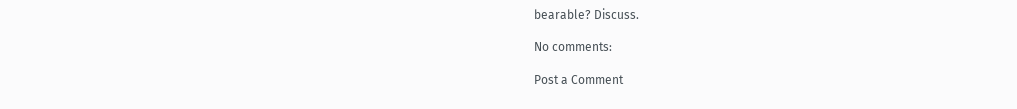bearable? Discuss.

No comments:

Post a Comment